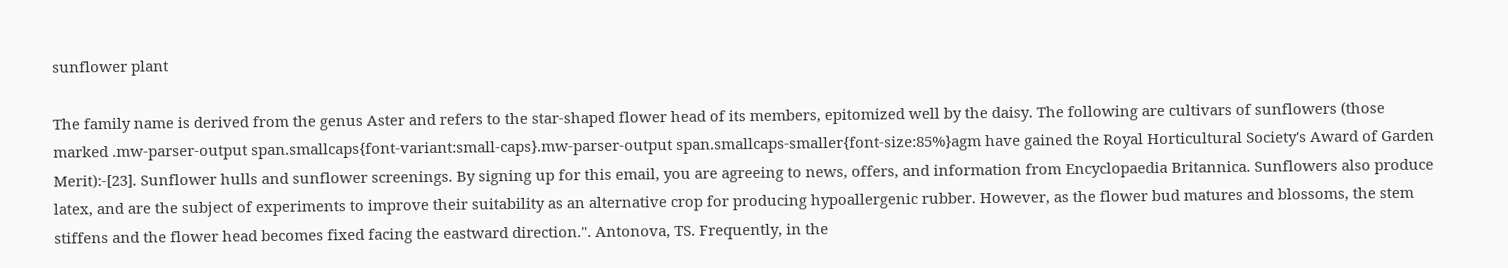sunflower plant

The family name is derived from the genus Aster and refers to the star-shaped flower head of its members, epitomized well by the daisy. The following are cultivars of sunflowers (those marked .mw-parser-output span.smallcaps{font-variant:small-caps}.mw-parser-output span.smallcaps-smaller{font-size:85%}agm have gained the Royal Horticultural Society's Award of Garden Merit):-[23]. Sunflower hulls and sunflower screenings. By signing up for this email, you are agreeing to news, offers, and information from Encyclopaedia Britannica. Sunflowers also produce latex, and are the subject of experiments to improve their suitability as an alternative crop for producing hypoallergenic rubber. However, as the flower bud matures and blossoms, the stem stiffens and the flower head becomes fixed facing the eastward direction.". Antonova, TS. Frequently, in the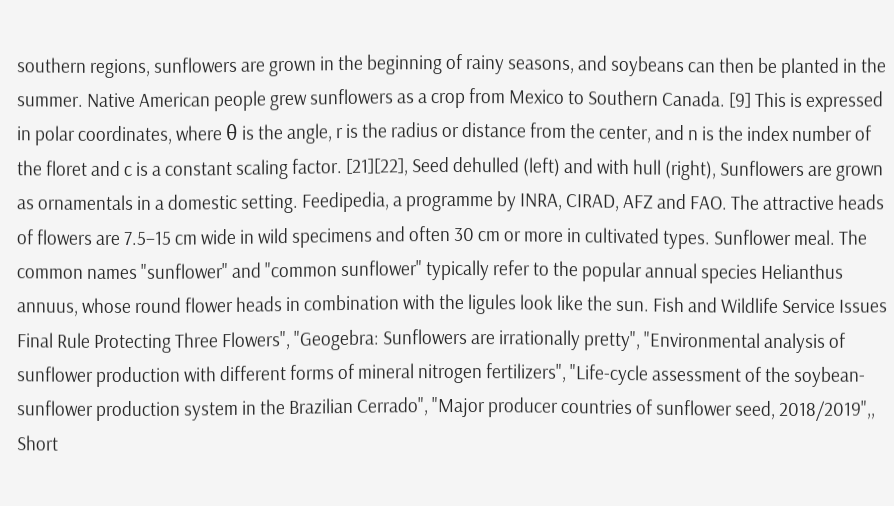southern regions, sunflowers are grown in the beginning of rainy seasons, and soybeans can then be planted in the summer. Native American people grew sunflowers as a crop from Mexico to Southern Canada. [9] This is expressed in polar coordinates, where θ is the angle, r is the radius or distance from the center, and n is the index number of the floret and c is a constant scaling factor. [21][22], Seed dehulled (left) and with hull (right), Sunflowers are grown as ornamentals in a domestic setting. Feedipedia, a programme by INRA, CIRAD, AFZ and FAO. The attractive heads of flowers are 7.5–15 cm wide in wild specimens and often 30 cm or more in cultivated types. Sunflower meal. The common names "sunflower" and "common sunflower" typically refer to the popular annual species Helianthus annuus, whose round flower heads in combination with the ligules look like the sun. Fish and Wildlife Service Issues Final Rule Protecting Three Flowers", "Geogebra: Sunflowers are irrationally pretty", "Environmental analysis of sunflower production with different forms of mineral nitrogen fertilizers", "Life-cycle assessment of the soybean-sunflower production system in the Brazilian Cerrado", "Major producer countries of sunflower seed, 2018/2019",, Short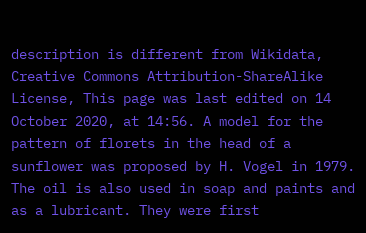description is different from Wikidata, Creative Commons Attribution-ShareAlike License, This page was last edited on 14 October 2020, at 14:56. A model for the pattern of florets in the head of a sunflower was proposed by H. Vogel in 1979. The oil is also used in soap and paints and as a lubricant. They were first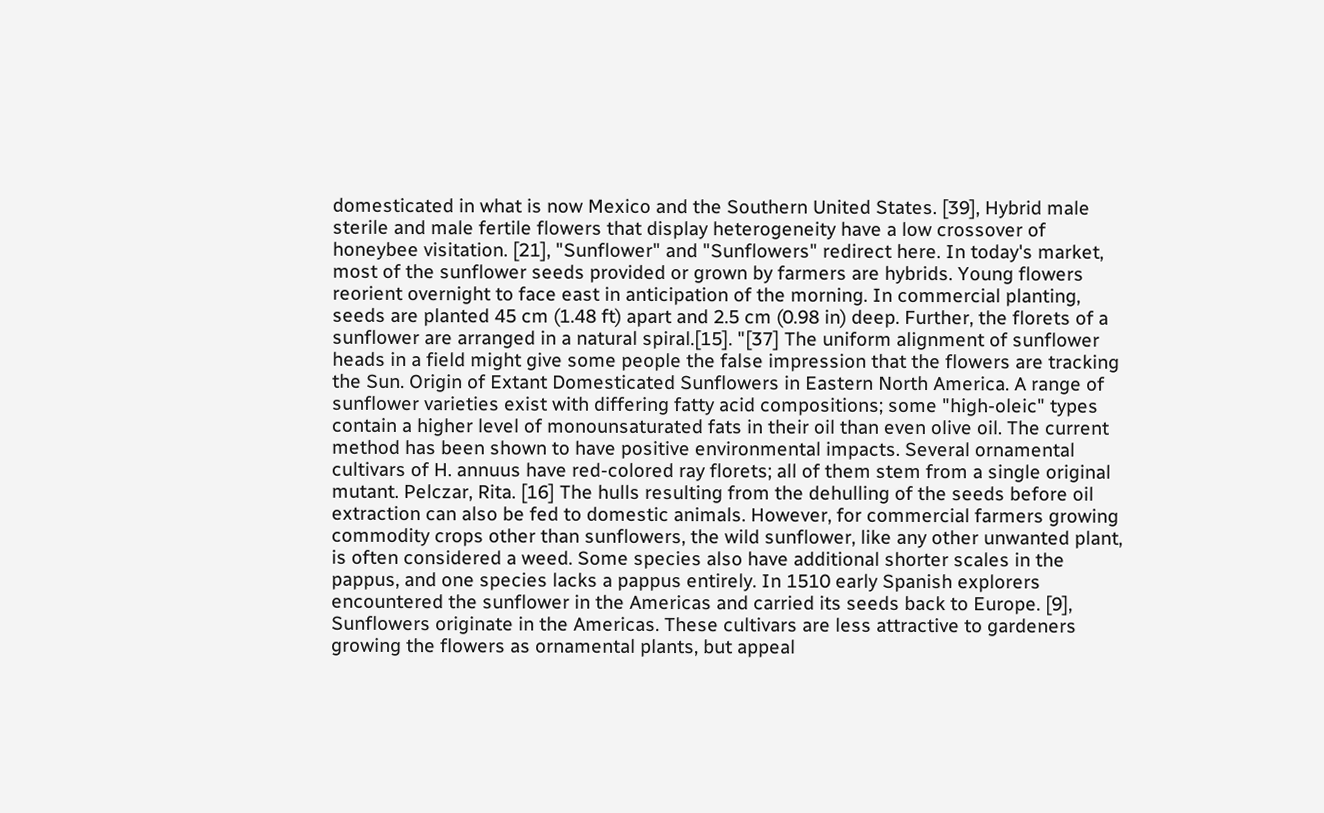domesticated in what is now Mexico and the Southern United States. [39], Hybrid male sterile and male fertile flowers that display heterogeneity have a low crossover of honeybee visitation. [21], "Sunflower" and "Sunflowers" redirect here. In today's market, most of the sunflower seeds provided or grown by farmers are hybrids. Young flowers reorient overnight to face east in anticipation of the morning. In commercial planting, seeds are planted 45 cm (1.48 ft) apart and 2.5 cm (0.98 in) deep. Further, the florets of a sunflower are arranged in a natural spiral.[15]. "[37] The uniform alignment of sunflower heads in a field might give some people the false impression that the flowers are tracking the Sun. Origin of Extant Domesticated Sunflowers in Eastern North America. A range of sunflower varieties exist with differing fatty acid compositions; some "high-oleic" types contain a higher level of monounsaturated fats in their oil than even olive oil. The current method has been shown to have positive environmental impacts. Several ornamental cultivars of H. annuus have red-colored ray florets; all of them stem from a single original mutant. Pelczar, Rita. [16] The hulls resulting from the dehulling of the seeds before oil extraction can also be fed to domestic animals. However, for commercial farmers growing commodity crops other than sunflowers, the wild sunflower, like any other unwanted plant, is often considered a weed. Some species also have additional shorter scales in the pappus, and one species lacks a pappus entirely. In 1510 early Spanish explorers encountered the sunflower in the Americas and carried its seeds back to Europe. [9], Sunflowers originate in the Americas. These cultivars are less attractive to gardeners growing the flowers as ornamental plants, but appeal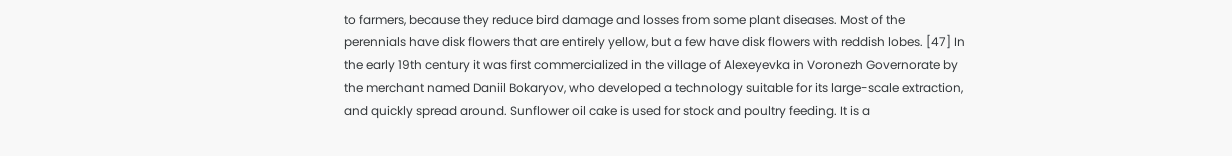to farmers, because they reduce bird damage and losses from some plant diseases. Most of the perennials have disk flowers that are entirely yellow, but a few have disk flowers with reddish lobes. [47] In the early 19th century it was first commercialized in the village of Alexeyevka in Voronezh Governorate by the merchant named Daniil Bokaryov, who developed a technology suitable for its large-scale extraction, and quickly spread around. Sunflower oil cake is used for stock and poultry feeding. It is a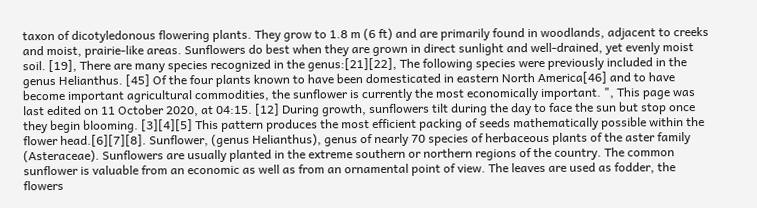taxon of dicotyledonous flowering plants. They grow to 1.8 m (6 ft) and are primarily found in woodlands, adjacent to creeks and moist, prairie-like areas. Sunflowers do best when they are grown in direct sunlight and well-drained, yet evenly moist soil. [19], There are many species recognized in the genus:[21][22], The following species were previously included in the genus Helianthus. [45] Of the four plants known to have been domesticated in eastern North America[46] and to have become important agricultural commodities, the sunflower is currently the most economically important. ", This page was last edited on 11 October 2020, at 04:15. [12] During growth, sunflowers tilt during the day to face the sun but stop once they begin blooming. [3][4][5] This pattern produces the most efficient packing of seeds mathematically possible within the flower head.[6][7][8]. Sunflower, (genus Helianthus), genus of nearly 70 species of herbaceous plants of the aster family (Asteraceae). Sunflowers are usually planted in the extreme southern or northern regions of the country. The common sunflower is valuable from an economic as well as from an ornamental point of view. The leaves are used as fodder, the flowers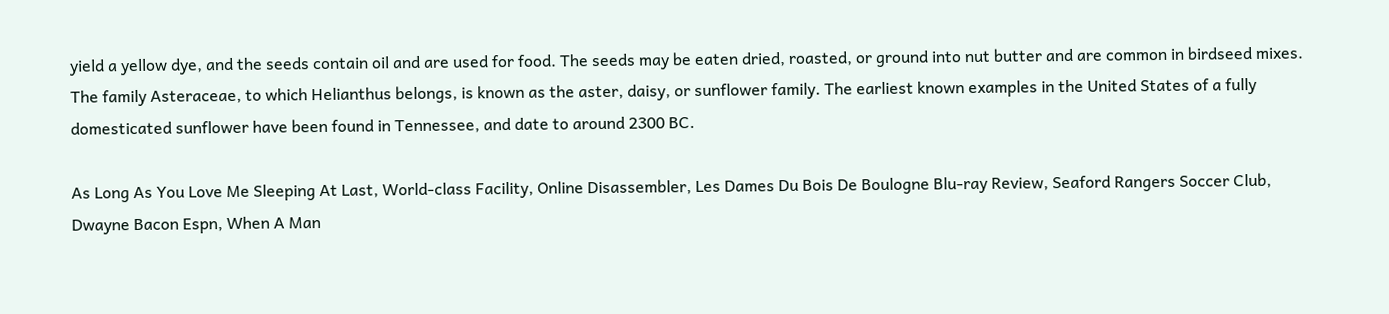yield a yellow dye, and the seeds contain oil and are used for food. The seeds may be eaten dried, roasted, or ground into nut butter and are common in birdseed mixes. The family Asteraceae, to which Helianthus belongs, is known as the aster, daisy, or sunflower family. The earliest known examples in the United States of a fully domesticated sunflower have been found in Tennessee, and date to around 2300 BC.

As Long As You Love Me Sleeping At Last, World-class Facility, Online Disassembler, Les Dames Du Bois De Boulogne Blu-ray Review, Seaford Rangers Soccer Club, Dwayne Bacon Espn, When A Man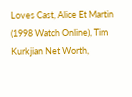Loves Cast, Alice Et Martin (1998 Watch Online), Tim Kurkjian Net Worth,